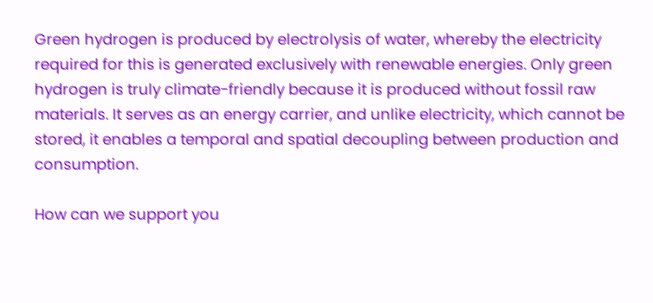Green hydrogen is produced by electrolysis of water, whereby the electricity required for this is generated exclusively with renewable energies. Only green hydrogen is truly climate-friendly because it is produced without fossil raw materials. It serves as an energy carrier, and unlike electricity, which cannot be stored, it enables a temporal and spatial decoupling between production and consumption.

How can we support you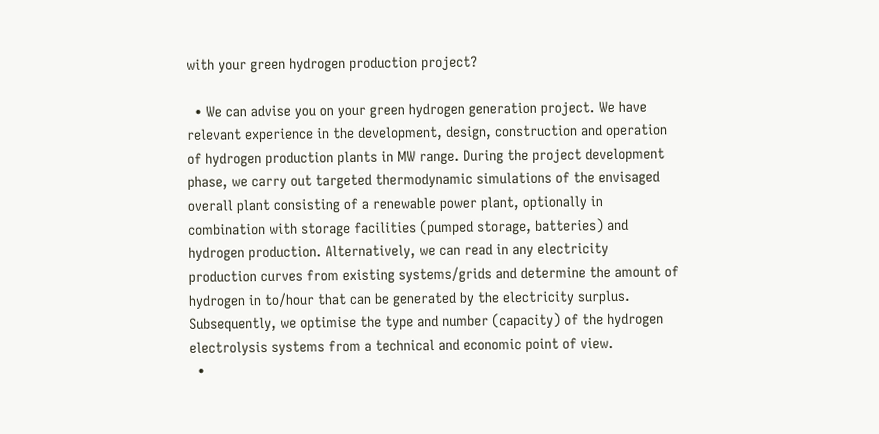with your green hydrogen production project?

  • We can advise you on your green hydrogen generation project. We have relevant experience in the development, design, construction and operation of hydrogen production plants in MW range. During the project development phase, we carry out targeted thermodynamic simulations of the envisaged overall plant consisting of a renewable power plant, optionally in combination with storage facilities (pumped storage, batteries) and hydrogen production. Alternatively, we can read in any electricity production curves from existing systems/grids and determine the amount of hydrogen in to/hour that can be generated by the electricity surplus. Subsequently, we optimise the type and number (capacity) of the hydrogen electrolysis systems from a technical and economic point of view.
  •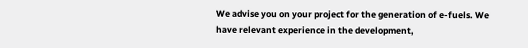We advise you on your project for the generation of e-fuels. We have relevant experience in the development,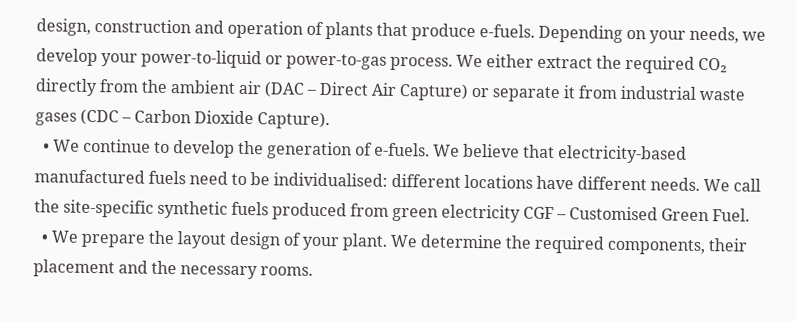design, construction and operation of plants that produce e-fuels. Depending on your needs, we develop your power-to-liquid or power-to-gas process. We either extract the required CO₂ directly from the ambient air (DAC – Direct Air Capture) or separate it from industrial waste gases (CDC – Carbon Dioxide Capture).
  • We continue to develop the generation of e-fuels. We believe that electricity-based manufactured fuels need to be individualised: different locations have different needs. We call the site-specific synthetic fuels produced from green electricity CGF – Customised Green Fuel.
  • We prepare the layout design of your plant. We determine the required components, their placement and the necessary rooms.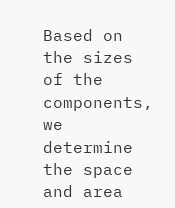Based on the sizes of the components, we determine the space and area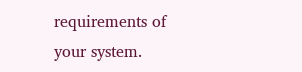requirements of your system.